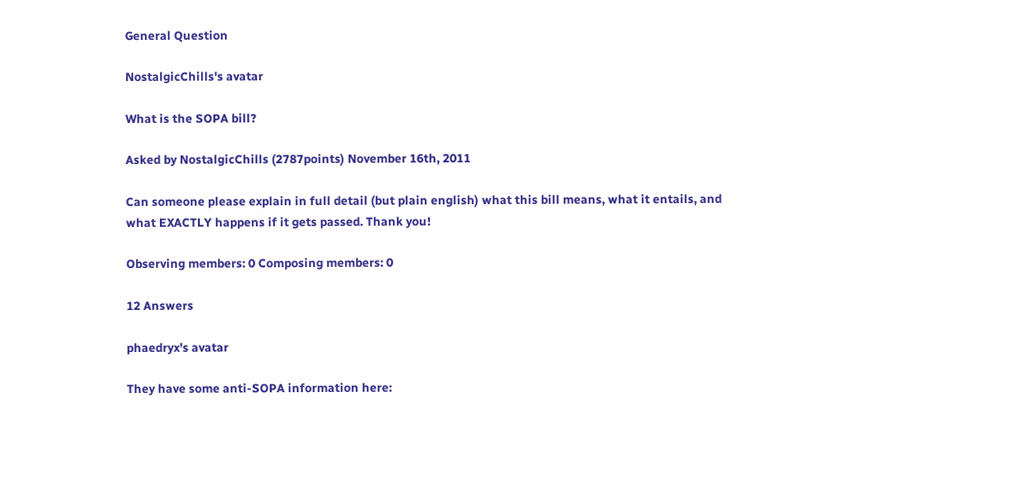General Question

NostalgicChills's avatar

What is the SOPA bill?

Asked by NostalgicChills (2787points) November 16th, 2011

Can someone please explain in full detail (but plain english) what this bill means, what it entails, and what EXACTLY happens if it gets passed. Thank you!

Observing members: 0 Composing members: 0

12 Answers

phaedryx's avatar

They have some anti-SOPA information here: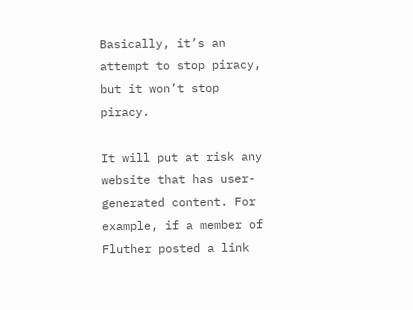Basically, it’s an attempt to stop piracy, but it won’t stop piracy.

It will put at risk any website that has user-generated content. For example, if a member of Fluther posted a link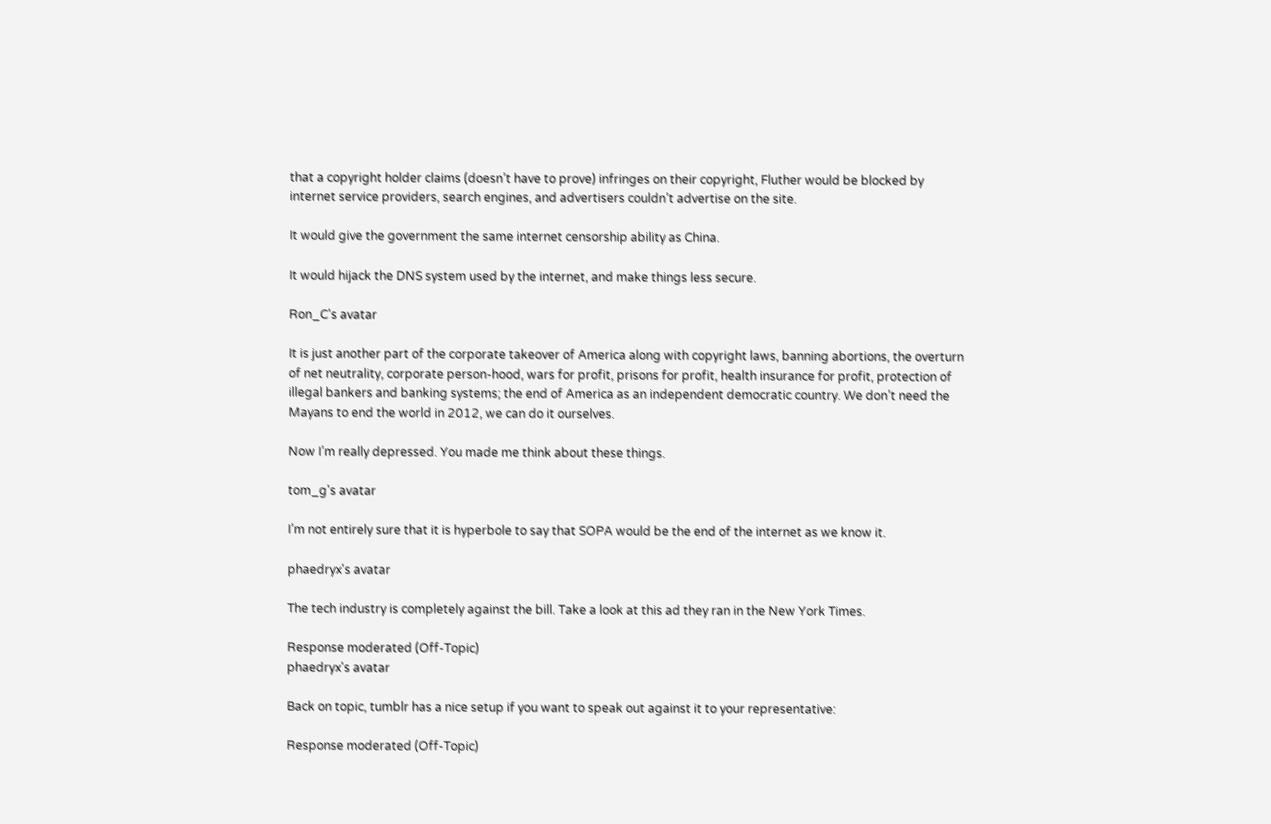that a copyright holder claims (doesn’t have to prove) infringes on their copyright, Fluther would be blocked by internet service providers, search engines, and advertisers couldn’t advertise on the site.

It would give the government the same internet censorship ability as China.

It would hijack the DNS system used by the internet, and make things less secure.

Ron_C's avatar

It is just another part of the corporate takeover of America along with copyright laws, banning abortions, the overturn of net neutrality, corporate person-hood, wars for profit, prisons for profit, health insurance for profit, protection of illegal bankers and banking systems; the end of America as an independent democratic country. We don’t need the Mayans to end the world in 2012, we can do it ourselves.

Now I’m really depressed. You made me think about these things.

tom_g's avatar

I’m not entirely sure that it is hyperbole to say that SOPA would be the end of the internet as we know it.

phaedryx's avatar

The tech industry is completely against the bill. Take a look at this ad they ran in the New York Times.

Response moderated (Off-Topic)
phaedryx's avatar

Back on topic, tumblr has a nice setup if you want to speak out against it to your representative:

Response moderated (Off-Topic)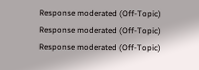Response moderated (Off-Topic)
Response moderated (Off-Topic)
Response moderated (Off-Topic)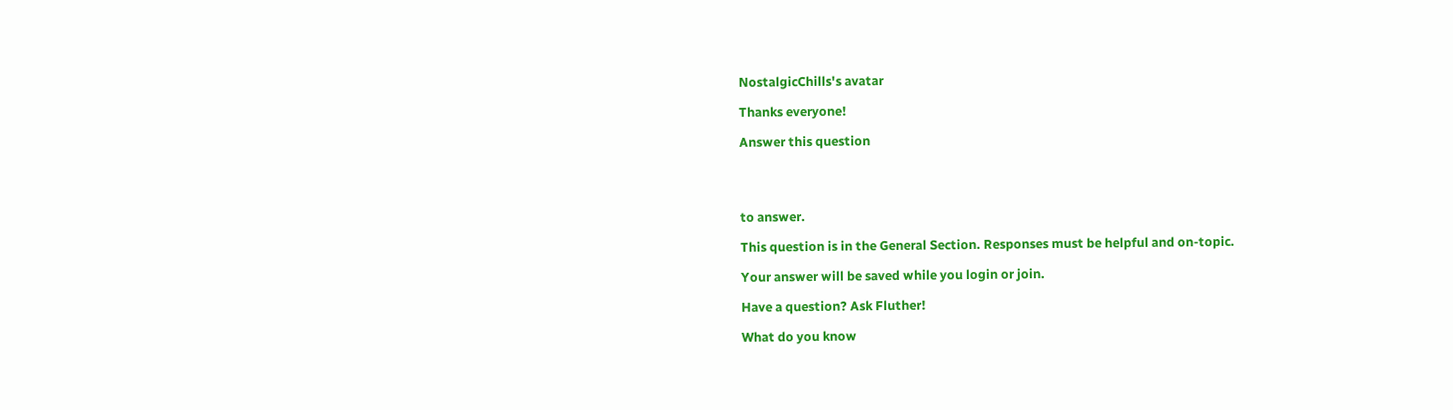NostalgicChills's avatar

Thanks everyone!

Answer this question




to answer.

This question is in the General Section. Responses must be helpful and on-topic.

Your answer will be saved while you login or join.

Have a question? Ask Fluther!

What do you know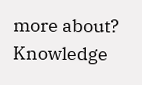more about?
Knowledge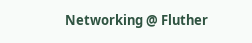Networking @ Fluther